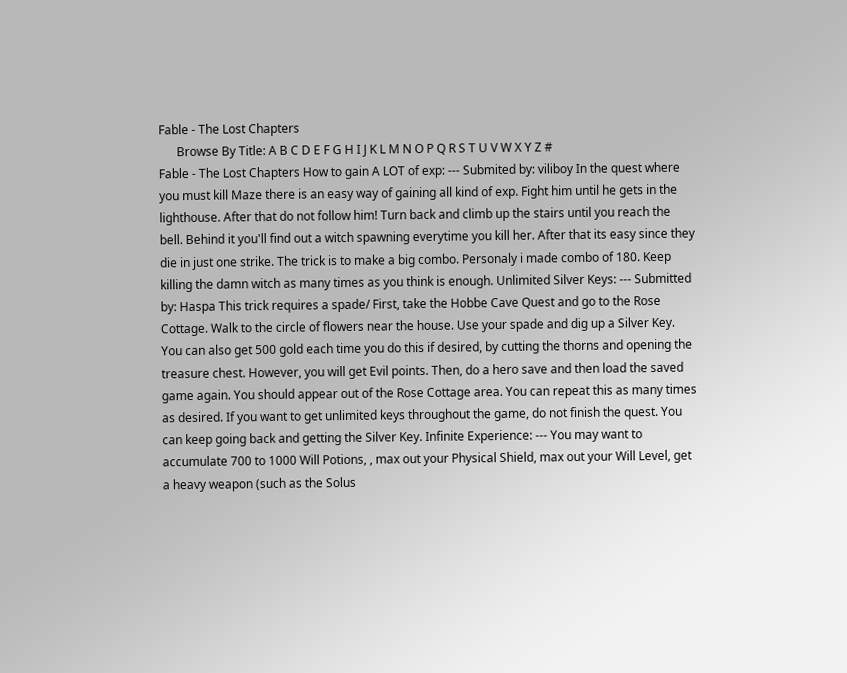Fable - The Lost Chapters
      Browse By Title: A B C D E F G H I J K L M N O P Q R S T U V W X Y Z #
Fable - The Lost Chapters How to gain A LOT of exp: --- Submited by: viliboy In the quest where you must kill Maze there is an easy way of gaining all kind of exp. Fight him until he gets in the lighthouse. After that do not follow him! Turn back and climb up the stairs until you reach the bell. Behind it you'll find out a witch spawning everytime you kill her. After that its easy since they die in just one strike. The trick is to make a big combo. Personaly i made combo of 180. Keep killing the damn witch as many times as you think is enough. Unlimited Silver Keys: --- Submitted by: Haspa This trick requires a spade/ First, take the Hobbe Cave Quest and go to the Rose Cottage. Walk to the circle of flowers near the house. Use your spade and dig up a Silver Key. You can also get 500 gold each time you do this if desired, by cutting the thorns and opening the treasure chest. However, you will get Evil points. Then, do a hero save and then load the saved game again. You should appear out of the Rose Cottage area. You can repeat this as many times as desired. If you want to get unlimited keys throughout the game, do not finish the quest. You can keep going back and getting the Silver Key. Infinite Experience: --- You may want to accumulate 700 to 1000 Will Potions, , max out your Physical Shield, max out your Will Level, get a heavy weapon (such as the Solus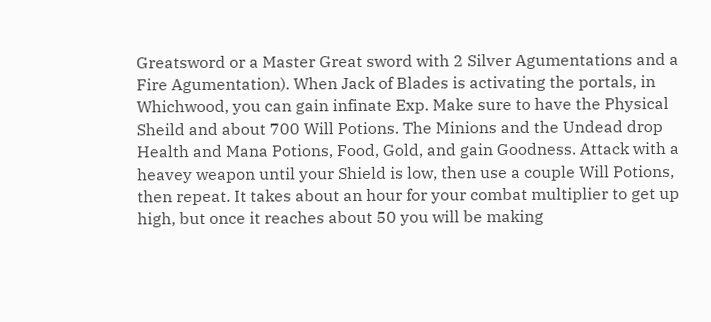Greatsword or a Master Great sword with 2 Silver Agumentations and a Fire Agumentation). When Jack of Blades is activating the portals, in Whichwood, you can gain infinate Exp. Make sure to have the Physical Sheild and about 700 Will Potions. The Minions and the Undead drop Health and Mana Potions, Food, Gold, and gain Goodness. Attack with a heavey weapon until your Shield is low, then use a couple Will Potions, then repeat. It takes about an hour for your combat multiplier to get up high, but once it reaches about 50 you will be making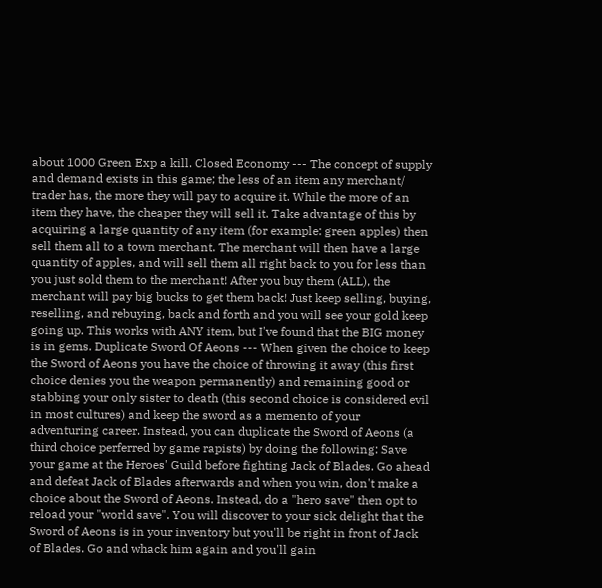about 1000 Green Exp a kill. Closed Economy --- The concept of supply and demand exists in this game; the less of an item any merchant/ trader has, the more they will pay to acquire it. While the more of an item they have, the cheaper they will sell it. Take advantage of this by acquiring a large quantity of any item (for example: green apples) then sell them all to a town merchant. The merchant will then have a large quantity of apples, and will sell them all right back to you for less than you just sold them to the merchant! After you buy them (ALL), the merchant will pay big bucks to get them back! Just keep selling, buying, reselling, and rebuying, back and forth and you will see your gold keep going up. This works with ANY item, but I've found that the BIG money is in gems. Duplicate Sword Of Aeons --- When given the choice to keep the Sword of Aeons you have the choice of throwing it away (this first choice denies you the weapon permanently) and remaining good or stabbing your only sister to death (this second choice is considered evil in most cultures) and keep the sword as a memento of your adventuring career. Instead, you can duplicate the Sword of Aeons (a third choice perferred by game rapists) by doing the following: Save your game at the Heroes' Guild before fighting Jack of Blades. Go ahead and defeat Jack of Blades afterwards and when you win, don't make a choice about the Sword of Aeons. Instead, do a "hero save" then opt to reload your "world save". You will discover to your sick delight that the Sword of Aeons is in your inventory but you'll be right in front of Jack of Blades. Go and whack him again and you'll gain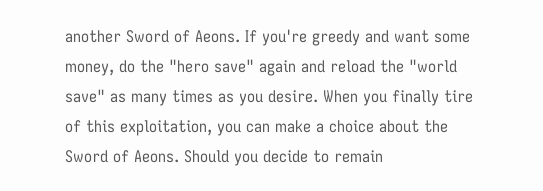another Sword of Aeons. If you're greedy and want some money, do the "hero save" again and reload the "world save" as many times as you desire. When you finally tire of this exploitation, you can make a choice about the Sword of Aeons. Should you decide to remain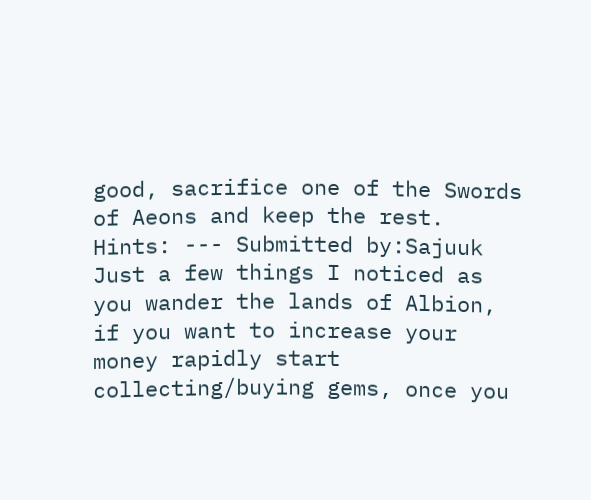good, sacrifice one of the Swords of Aeons and keep the rest. Hints: --- Submitted by:Sajuuk Just a few things I noticed as you wander the lands of Albion, if you want to increase your money rapidly start collecting/buying gems, once you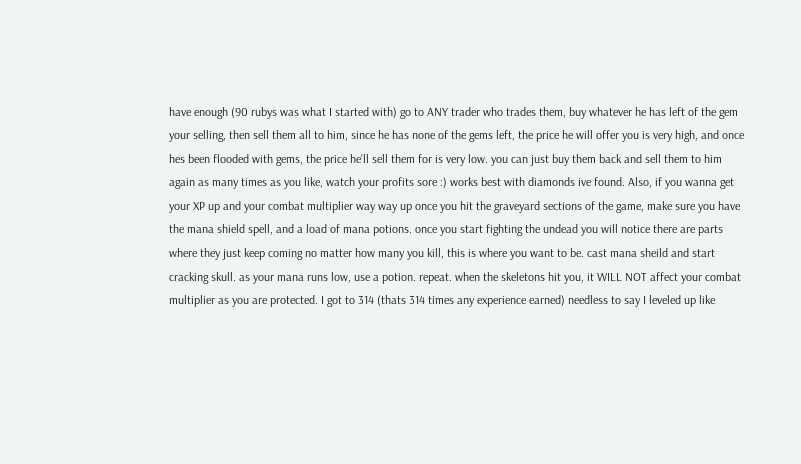have enough (90 rubys was what I started with) go to ANY trader who trades them, buy whatever he has left of the gem your selling, then sell them all to him, since he has none of the gems left, the price he will offer you is very high, and once hes been flooded with gems, the price he'll sell them for is very low. you can just buy them back and sell them to him again as many times as you like, watch your profits sore :) works best with diamonds ive found. Also, if you wanna get your XP up and your combat multiplier way way up once you hit the graveyard sections of the game, make sure you have the mana shield spell, and a load of mana potions. once you start fighting the undead you will notice there are parts where they just keep coming no matter how many you kill, this is where you want to be. cast mana sheild and start cracking skull. as your mana runs low, use a potion. repeat. when the skeletons hit you, it WILL NOT affect your combat multiplier as you are protected. I got to 314 (thats 314 times any experience earned) needless to say I leveled up like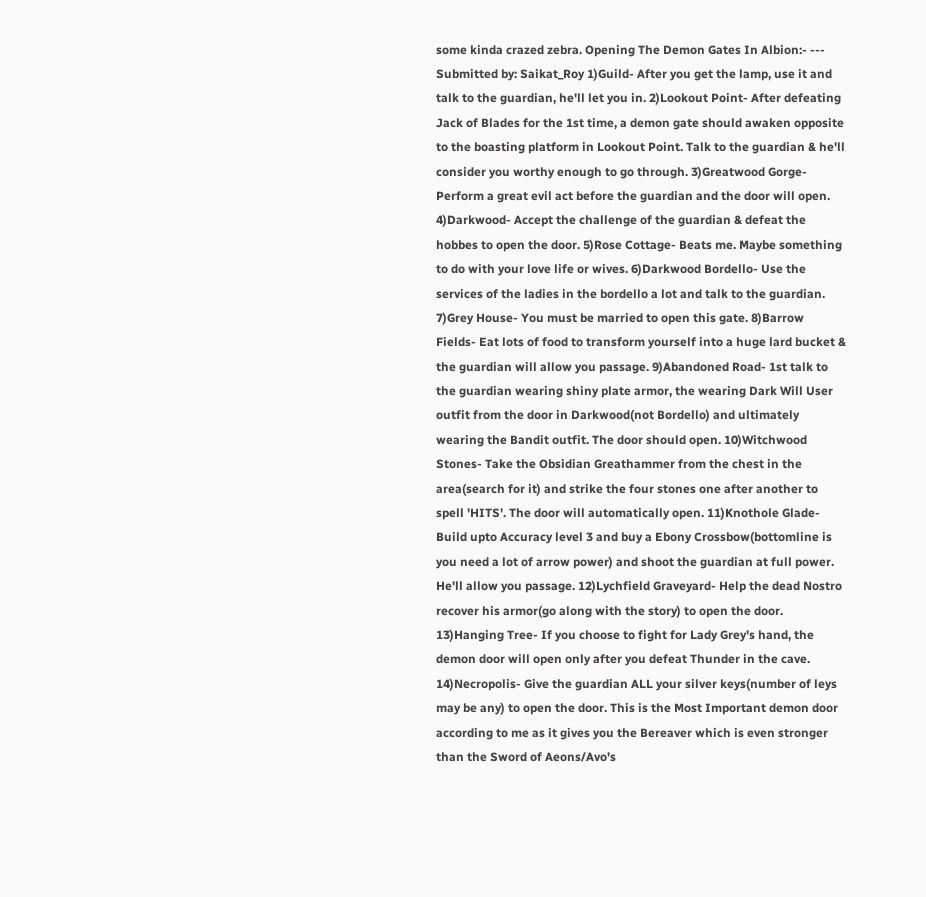some kinda crazed zebra. Opening The Demon Gates In Albion:- --- Submitted by: Saikat_Roy 1)Guild- After you get the lamp, use it and talk to the guardian, he'll let you in. 2)Lookout Point- After defeating Jack of Blades for the 1st time, a demon gate should awaken opposite to the boasting platform in Lookout Point. Talk to the guardian & he'll consider you worthy enough to go through. 3)Greatwood Gorge- Perform a great evil act before the guardian and the door will open. 4)Darkwood- Accept the challenge of the guardian & defeat the hobbes to open the door. 5)Rose Cottage- Beats me. Maybe something to do with your love life or wives. 6)Darkwood Bordello- Use the services of the ladies in the bordello a lot and talk to the guardian. 7)Grey House- You must be married to open this gate. 8)Barrow Fields- Eat lots of food to transform yourself into a huge lard bucket & the guardian will allow you passage. 9)Abandoned Road- 1st talk to the guardian wearing shiny plate armor, the wearing Dark Will User outfit from the door in Darkwood(not Bordello) and ultimately wearing the Bandit outfit. The door should open. 10)Witchwood Stones- Take the Obsidian Greathammer from the chest in the area(search for it) and strike the four stones one after another to spell 'HITS'. The door will automatically open. 11)Knothole Glade- Build upto Accuracy level 3 and buy a Ebony Crossbow(bottomline is you need a lot of arrow power) and shoot the guardian at full power. He'll allow you passage. 12)Lychfield Graveyard- Help the dead Nostro recover his armor(go along with the story) to open the door. 13)Hanging Tree- If you choose to fight for Lady Grey's hand, the demon door will open only after you defeat Thunder in the cave. 14)Necropolis- Give the guardian ALL your silver keys(number of leys may be any) to open the door. This is the Most Important demon door according to me as it gives you the Bereaver which is even stronger than the Sword of Aeons/Avo's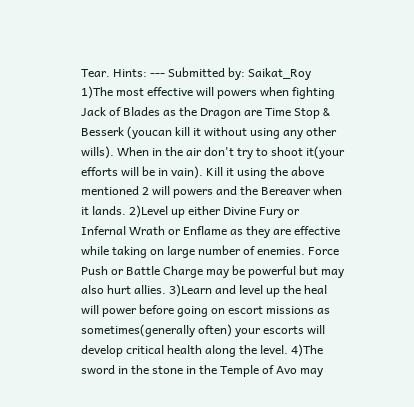Tear. Hints: --- Submitted by: Saikat_Roy 1)The most effective will powers when fighting Jack of Blades as the Dragon are Time Stop & Besserk (youcan kill it without using any other wills). When in the air don't try to shoot it(your efforts will be in vain). Kill it using the above mentioned 2 will powers and the Bereaver when it lands. 2)Level up either Divine Fury or Infernal Wrath or Enflame as they are effective while taking on large number of enemies. Force Push or Battle Charge may be powerful but may also hurt allies. 3)Learn and level up the heal will power before going on escort missions as sometimes(generally often) your escorts will develop critical health along the level. 4)The sword in the stone in the Temple of Avo may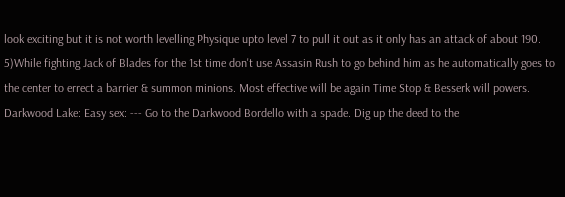look exciting but it is not worth levelling Physique upto level 7 to pull it out as it only has an attack of about 190. 5)While fighting Jack of Blades for the 1st time don't use Assasin Rush to go behind him as he automatically goes to the center to errect a barrier & summon minions. Most effective will be again Time Stop & Besserk will powers. Darkwood Lake: Easy sex: --- Go to the Darkwood Bordello with a spade. Dig up the deed to the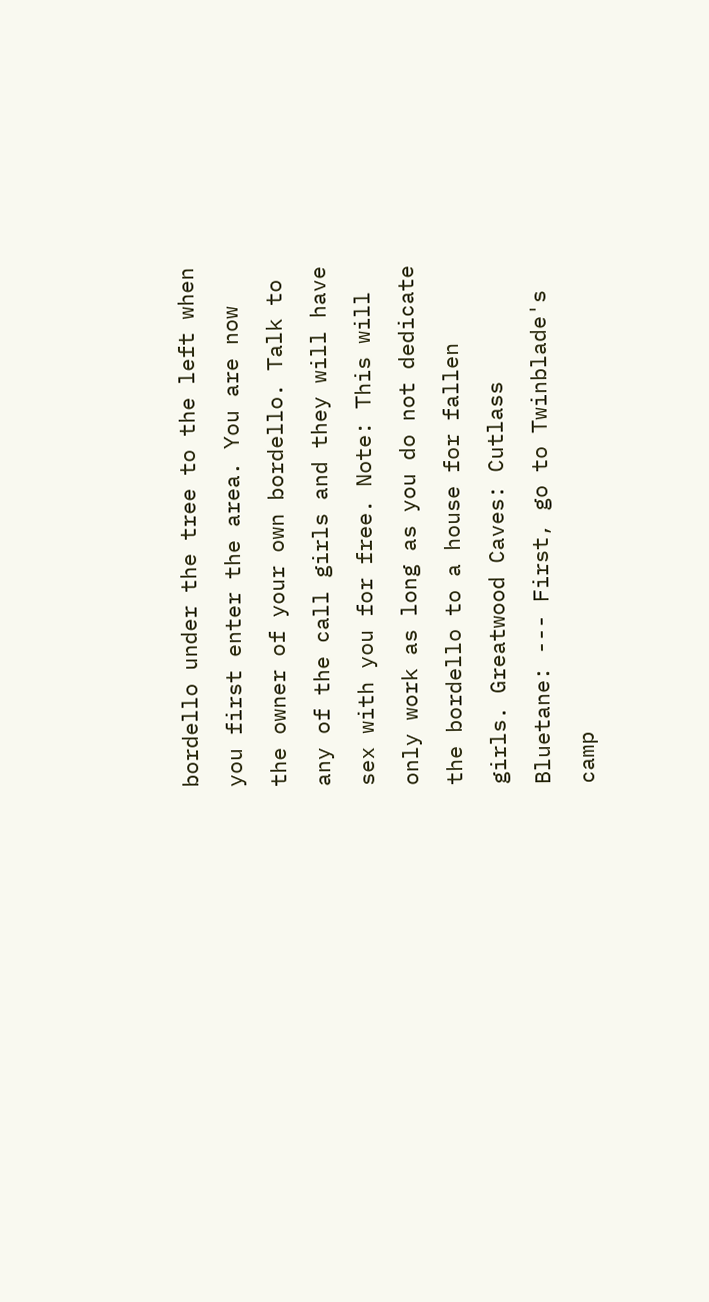bordello under the tree to the left when you first enter the area. You are now the owner of your own bordello. Talk to any of the call girls and they will have sex with you for free. Note: This will only work as long as you do not dedicate the bordello to a house for fallen girls. Greatwood Caves: Cutlass Bluetane: --- First, go to Twinblade's camp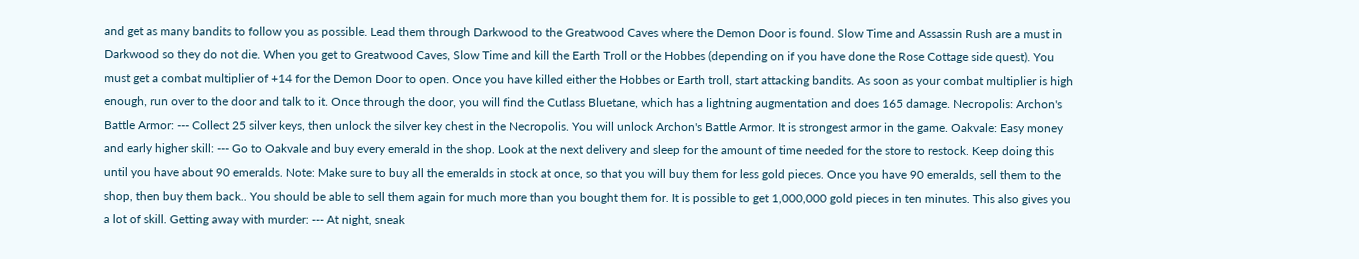and get as many bandits to follow you as possible. Lead them through Darkwood to the Greatwood Caves where the Demon Door is found. Slow Time and Assassin Rush are a must in Darkwood so they do not die. When you get to Greatwood Caves, Slow Time and kill the Earth Troll or the Hobbes (depending on if you have done the Rose Cottage side quest). You must get a combat multiplier of +14 for the Demon Door to open. Once you have killed either the Hobbes or Earth troll, start attacking bandits. As soon as your combat multiplier is high enough, run over to the door and talk to it. Once through the door, you will find the Cutlass Bluetane, which has a lightning augmentation and does 165 damage. Necropolis: Archon's Battle Armor: --- Collect 25 silver keys, then unlock the silver key chest in the Necropolis. You will unlock Archon's Battle Armor. It is strongest armor in the game. Oakvale: Easy money and early higher skill: --- Go to Oakvale and buy every emerald in the shop. Look at the next delivery and sleep for the amount of time needed for the store to restock. Keep doing this until you have about 90 emeralds. Note: Make sure to buy all the emeralds in stock at once, so that you will buy them for less gold pieces. Once you have 90 emeralds, sell them to the shop, then buy them back.. You should be able to sell them again for much more than you bought them for. It is possible to get 1,000,000 gold pieces in ten minutes. This also gives you a lot of skill. Getting away with murder: --- At night, sneak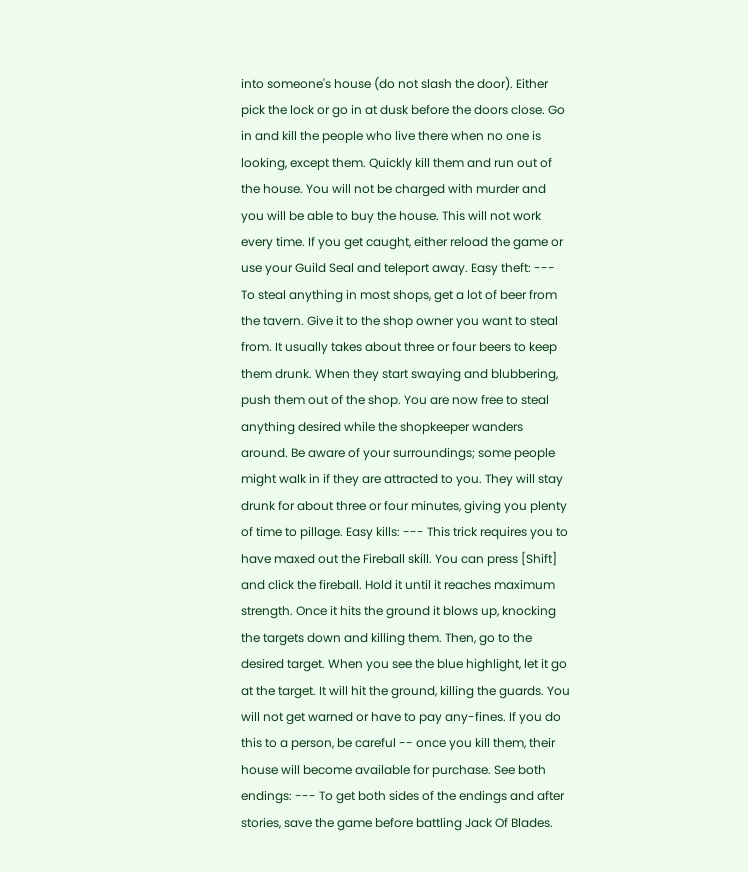into someone's house (do not slash the door). Either pick the lock or go in at dusk before the doors close. Go in and kill the people who live there when no one is looking, except them. Quickly kill them and run out of the house. You will not be charged with murder and you will be able to buy the house. This will not work every time. If you get caught, either reload the game or use your Guild Seal and teleport away. Easy theft: --- To steal anything in most shops, get a lot of beer from the tavern. Give it to the shop owner you want to steal from. It usually takes about three or four beers to keep them drunk. When they start swaying and blubbering, push them out of the shop. You are now free to steal anything desired while the shopkeeper wanders around. Be aware of your surroundings; some people might walk in if they are attracted to you. They will stay drunk for about three or four minutes, giving you plenty of time to pillage. Easy kills: --- This trick requires you to have maxed out the Fireball skill. You can press [Shift] and click the fireball. Hold it until it reaches maximum strength. Once it hits the ground it blows up, knocking the targets down and killing them. Then, go to the desired target. When you see the blue highlight, let it go at the target. It will hit the ground, killing the guards. You will not get warned or have to pay any-fines. If you do this to a person, be careful -- once you kill them, their house will become available for purchase. See both endings: --- To get both sides of the endings and after stories, save the game before battling Jack Of Blades.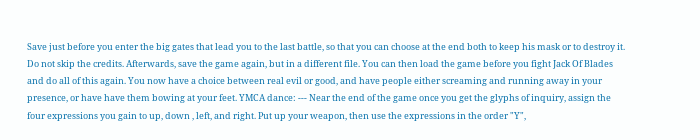Save just before you enter the big gates that lead you to the last battle, so that you can choose at the end both to keep his mask or to destroy it. Do not skip the credits. Afterwards, save the game again, but in a different file. You can then load the game before you fight Jack Of Blades and do all of this again. You now have a choice between real evil or good, and have people either screaming and running away in your presence, or have have them bowing at your feet. YMCA dance: --- Near the end of the game once you get the glyphs of inquiry, assign the four expressions you gain to up, down , left, and right. Put up your weapon, then use the expressions in the order "Y",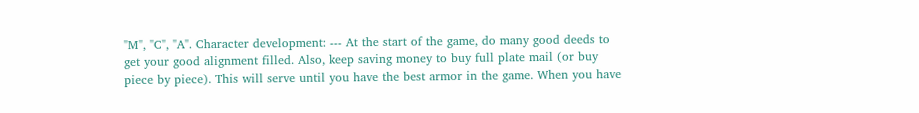"M", "C", "A". Character development: --- At the start of the game, do many good deeds to get your good alignment filled. Also, keep saving money to buy full plate mail (or buy piece by piece). This will serve until you have the best armor in the game. When you have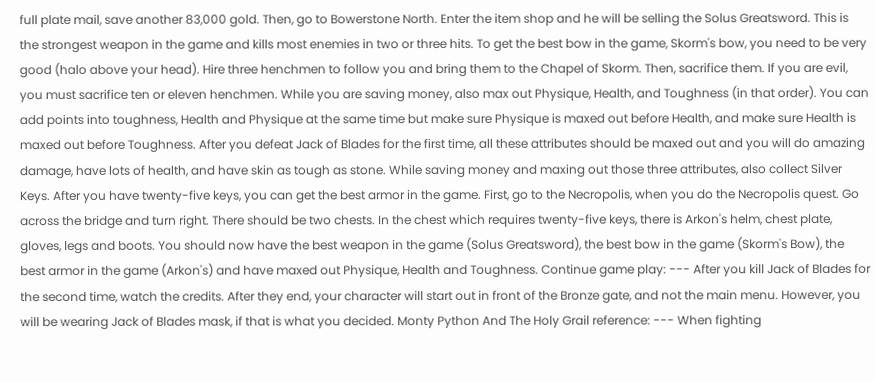full plate mail, save another 83,000 gold. Then, go to Bowerstone North. Enter the item shop and he will be selling the Solus Greatsword. This is the strongest weapon in the game and kills most enemies in two or three hits. To get the best bow in the game, Skorm's bow, you need to be very good (halo above your head). Hire three henchmen to follow you and bring them to the Chapel of Skorm. Then, sacrifice them. If you are evil, you must sacrifice ten or eleven henchmen. While you are saving money, also max out Physique, Health, and Toughness (in that order). You can add points into toughness, Health and Physique at the same time but make sure Physique is maxed out before Health, and make sure Health is maxed out before Toughness. After you defeat Jack of Blades for the first time, all these attributes should be maxed out and you will do amazing damage, have lots of health, and have skin as tough as stone. While saving money and maxing out those three attributes, also collect Silver Keys. After you have twenty-five keys, you can get the best armor in the game. First, go to the Necropolis, when you do the Necropolis quest. Go across the bridge and turn right. There should be two chests. In the chest which requires twenty-five keys, there is Arkon's helm, chest plate, gloves, legs and boots. You should now have the best weapon in the game (Solus Greatsword), the best bow in the game (Skorm's Bow), the best armor in the game (Arkon's) and have maxed out Physique, Health and Toughness. Continue game play: --- After you kill Jack of Blades for the second time, watch the credits. After they end, your character will start out in front of the Bronze gate, and not the main menu. However, you will be wearing Jack of Blades mask, if that is what you decided. Monty Python And The Holy Grail reference: --- When fighting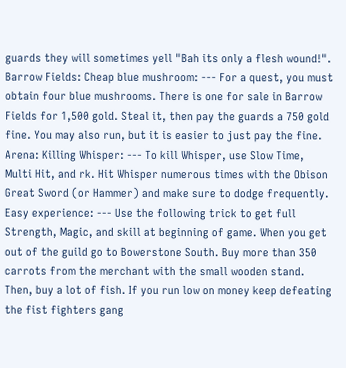guards they will sometimes yell "Bah its only a flesh wound!". Barrow Fields: Cheap blue mushroom: --- For a quest, you must obtain four blue mushrooms. There is one for sale in Barrow Fields for 1,500 gold. Steal it, then pay the guards a 750 gold fine. You may also run, but it is easier to just pay the fine. Arena: Killing Whisper: --- To kill Whisper, use Slow Time, Multi Hit, and rk. Hit Whisper numerous times with the Obison Great Sword (or Hammer) and make sure to dodge frequently. Easy experience: --- Use the following trick to get full Strength, Magic, and skill at beginning of game. When you get out of the guild go to Bowerstone South. Buy more than 350 carrots from the merchant with the small wooden stand. Then, buy a lot of fish. If you run low on money keep defeating the fist fighters gang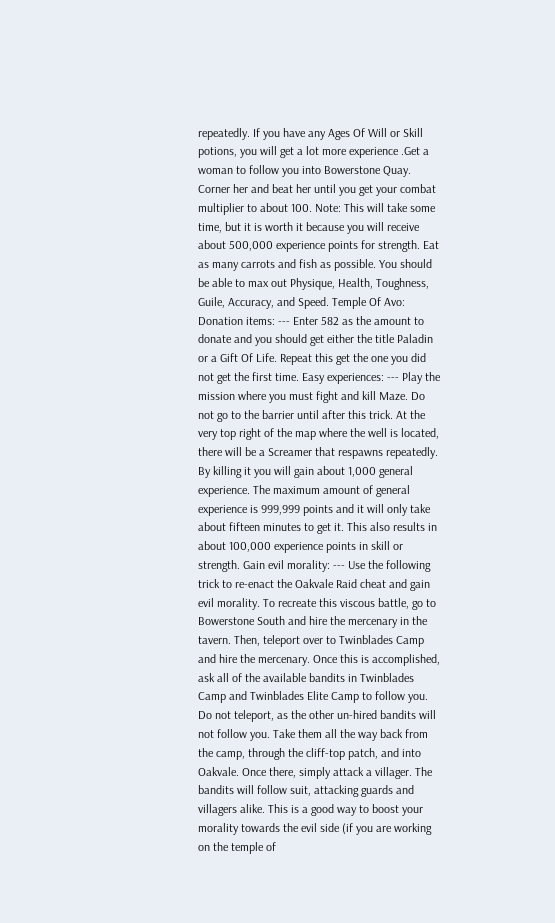repeatedly. If you have any Ages Of Will or Skill potions, you will get a lot more experience .Get a woman to follow you into Bowerstone Quay. Corner her and beat her until you get your combat multiplier to about 100. Note: This will take some time, but it is worth it because you will receive about 500,000 experience points for strength. Eat as many carrots and fish as possible. You should be able to max out Physique, Health, Toughness, Guile, Accuracy, and Speed. Temple Of Avo: Donation items: --- Enter 582 as the amount to donate and you should get either the title Paladin or a Gift Of Life. Repeat this get the one you did not get the first time. Easy experiences: --- Play the mission where you must fight and kill Maze. Do not go to the barrier until after this trick. At the very top right of the map where the well is located, there will be a Screamer that respawns repeatedly. By killing it you will gain about 1,000 general experience. The maximum amount of general experience is 999,999 points and it will only take about fifteen minutes to get it. This also results in about 100,000 experience points in skill or strength. Gain evil morality: --- Use the following trick to re-enact the Oakvale Raid cheat and gain evil morality. To recreate this viscous battle, go to Bowerstone South and hire the mercenary in the tavern. Then, teleport over to Twinblades Camp and hire the mercenary. Once this is accomplished, ask all of the available bandits in Twinblades Camp and Twinblades Elite Camp to follow you. Do not teleport, as the other un-hired bandits will not follow you. Take them all the way back from the camp, through the cliff-top patch, and into Oakvale. Once there, simply attack a villager. The bandits will follow suit, attacking guards and villagers alike. This is a good way to boost your morality towards the evil side (if you are working on the temple of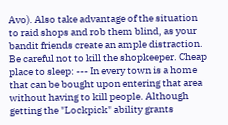Avo). Also take advantage of the situation to raid shops and rob them blind, as your bandit friends create an ample distraction. Be careful not to kill the shopkeeper. Cheap place to sleep: --- In every town is a home that can be bought upon entering that area without having to kill people. Although getting the "Lockpick" ability grants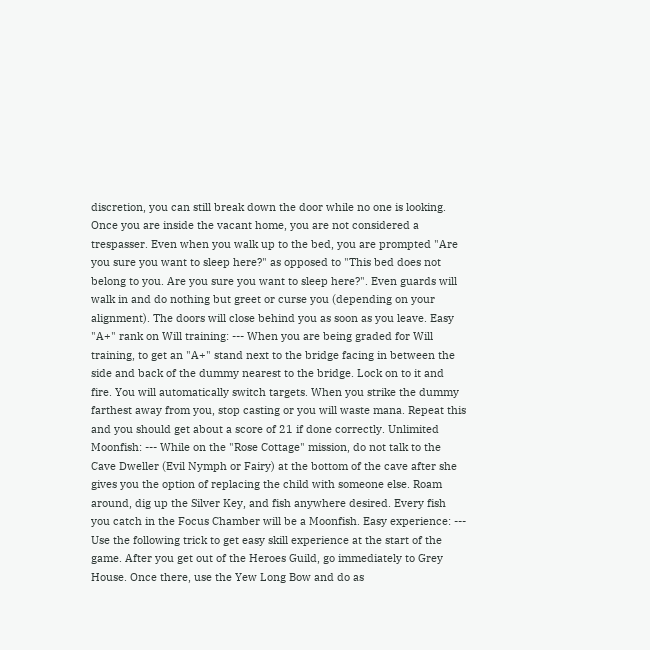discretion, you can still break down the door while no one is looking. Once you are inside the vacant home, you are not considered a trespasser. Even when you walk up to the bed, you are prompted "Are you sure you want to sleep here?" as opposed to "This bed does not belong to you. Are you sure you want to sleep here?". Even guards will walk in and do nothing but greet or curse you (depending on your alignment). The doors will close behind you as soon as you leave. Easy "A+" rank on Will training: --- When you are being graded for Will training, to get an "A+" stand next to the bridge facing in between the side and back of the dummy nearest to the bridge. Lock on to it and fire. You will automatically switch targets. When you strike the dummy farthest away from you, stop casting or you will waste mana. Repeat this and you should get about a score of 21 if done correctly. Unlimited Moonfish: --- While on the "Rose Cottage" mission, do not talk to the Cave Dweller (Evil Nymph or Fairy) at the bottom of the cave after she gives you the option of replacing the child with someone else. Roam around, dig up the Silver Key, and fish anywhere desired. Every fish you catch in the Focus Chamber will be a Moonfish. Easy experience: --- Use the following trick to get easy skill experience at the start of the game. After you get out of the Heroes Guild, go immediately to Grey House. Once there, use the Yew Long Bow and do as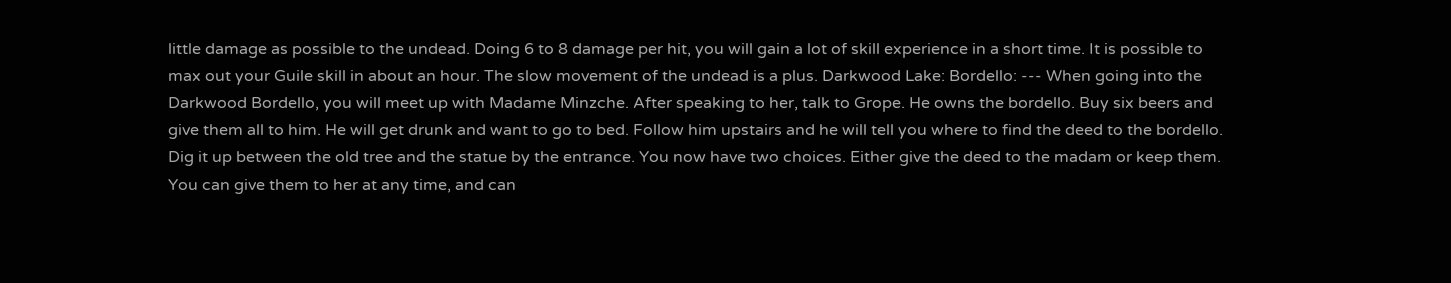little damage as possible to the undead. Doing 6 to 8 damage per hit, you will gain a lot of skill experience in a short time. It is possible to max out your Guile skill in about an hour. The slow movement of the undead is a plus. Darkwood Lake: Bordello: --- When going into the Darkwood Bordello, you will meet up with Madame Minzche. After speaking to her, talk to Grope. He owns the bordello. Buy six beers and give them all to him. He will get drunk and want to go to bed. Follow him upstairs and he will tell you where to find the deed to the bordello. Dig it up between the old tree and the statue by the entrance. You now have two choices. Either give the deed to the madam or keep them. You can give them to her at any time, and can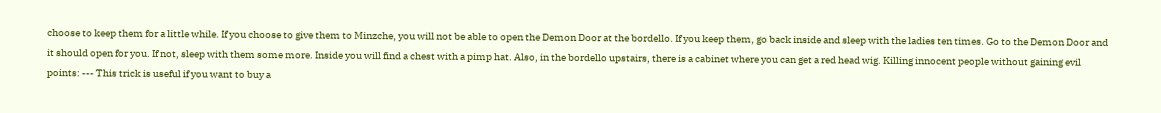choose to keep them for a little while. If you choose to give them to Minzche, you will not be able to open the Demon Door at the bordello. If you keep them, go back inside and sleep with the ladies ten times. Go to the Demon Door and it should open for you. If not, sleep with them some more. Inside you will find a chest with a pimp hat. Also, in the bordello upstairs, there is a cabinet where you can get a red head wig. Killing innocent people without gaining evil points: --- This trick is useful if you want to buy a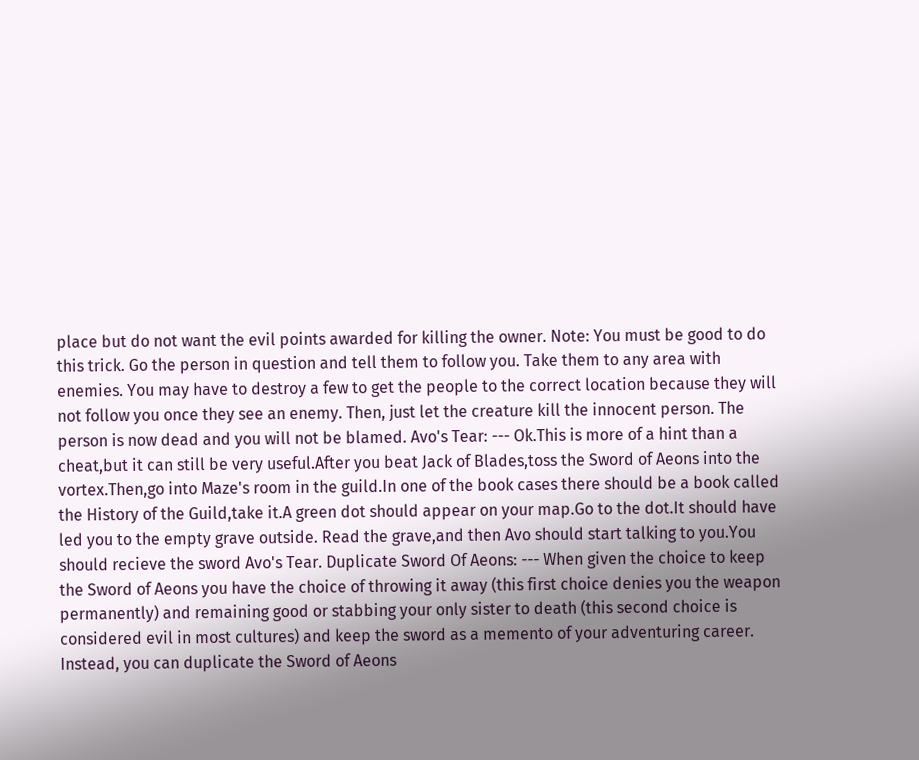place but do not want the evil points awarded for killing the owner. Note: You must be good to do this trick. Go the person in question and tell them to follow you. Take them to any area with enemies. You may have to destroy a few to get the people to the correct location because they will not follow you once they see an enemy. Then, just let the creature kill the innocent person. The person is now dead and you will not be blamed. Avo's Tear: --- Ok.This is more of a hint than a cheat,but it can still be very useful.After you beat Jack of Blades,toss the Sword of Aeons into the vortex.Then,go into Maze's room in the guild.In one of the book cases there should be a book called the History of the Guild,take it.A green dot should appear on your map.Go to the dot.It should have led you to the empty grave outside. Read the grave,and then Avo should start talking to you.You should recieve the sword Avo's Tear. Duplicate Sword Of Aeons: --- When given the choice to keep the Sword of Aeons you have the choice of throwing it away (this first choice denies you the weapon permanently) and remaining good or stabbing your only sister to death (this second choice is considered evil in most cultures) and keep the sword as a memento of your adventuring career. Instead, you can duplicate the Sword of Aeons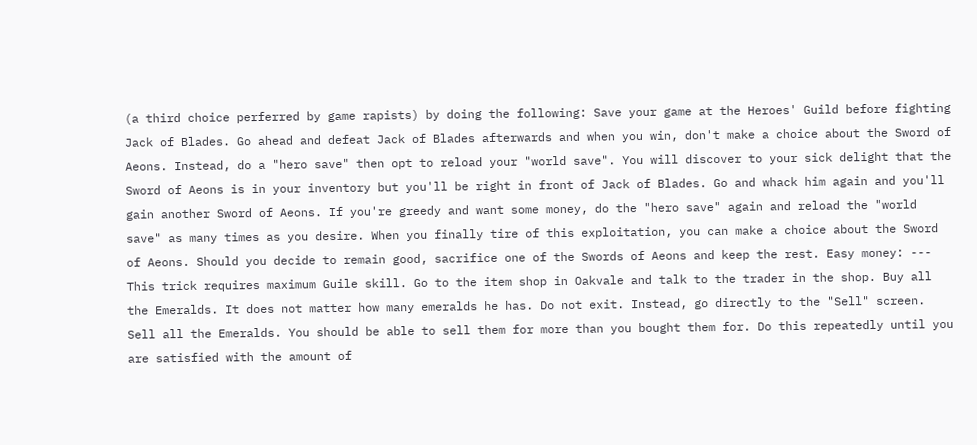(a third choice perferred by game rapists) by doing the following: Save your game at the Heroes' Guild before fighting Jack of Blades. Go ahead and defeat Jack of Blades afterwards and when you win, don't make a choice about the Sword of Aeons. Instead, do a "hero save" then opt to reload your "world save". You will discover to your sick delight that the Sword of Aeons is in your inventory but you'll be right in front of Jack of Blades. Go and whack him again and you'll gain another Sword of Aeons. If you're greedy and want some money, do the "hero save" again and reload the "world save" as many times as you desire. When you finally tire of this exploitation, you can make a choice about the Sword of Aeons. Should you decide to remain good, sacrifice one of the Swords of Aeons and keep the rest. Easy money: --- This trick requires maximum Guile skill. Go to the item shop in Oakvale and talk to the trader in the shop. Buy all the Emeralds. It does not matter how many emeralds he has. Do not exit. Instead, go directly to the "Sell" screen. Sell all the Emeralds. You should be able to sell them for more than you bought them for. Do this repeatedly until you are satisfied with the amount of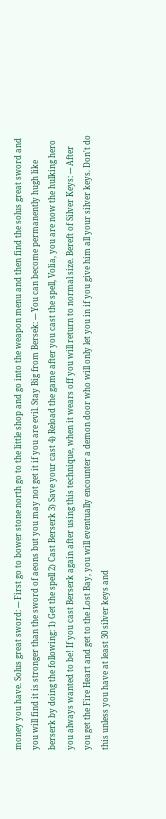money you have. Solus great sword: --- First go to bower stone north go to the little shop and go into the weapon menu and then find the solus great sword and you will find it is stronger than the sword of aeons but you may not get it if you are evil. Stay Big from Bersek: --- You can become permanently hugh like berserk by doing the following: 1) Get the spell 2) Cast Berserk 3) Save your cast 4) Reload the game after you cast the spell, Volia, you are now the hulking hero you always wanted to be! If you cast Berserk again after using this technique, when it wears off you will return to normal size. Bereft of Silver Keys: --- After you get the Fire Heart and get to the Lost Bay, you will eventually encounter a demon door who will only let you in if you give him all your silver keys. Don't do this unless you have at least 30 silver keys and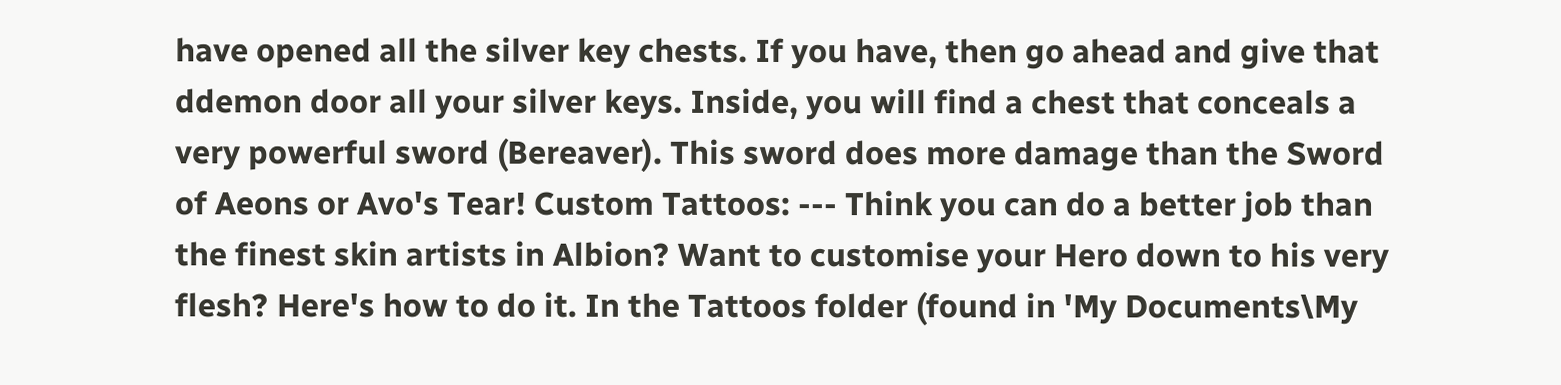have opened all the silver key chests. If you have, then go ahead and give that ddemon door all your silver keys. Inside, you will find a chest that conceals a very powerful sword (Bereaver). This sword does more damage than the Sword of Aeons or Avo's Tear! Custom Tattoos: --- Think you can do a better job than the finest skin artists in Albion? Want to customise your Hero down to his very flesh? Here's how to do it. In the Tattoos folder (found in 'My Documents\My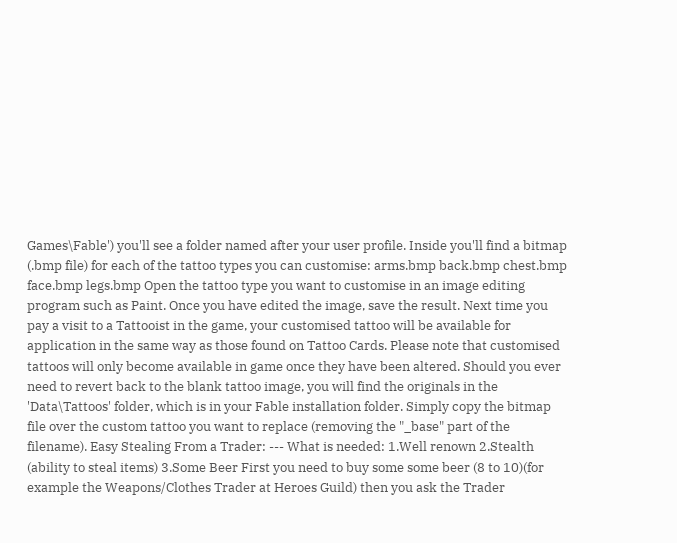Games\Fable') you'll see a folder named after your user profile. Inside you'll find a bitmap (.bmp file) for each of the tattoo types you can customise: arms.bmp back.bmp chest.bmp face.bmp legs.bmp Open the tattoo type you want to customise in an image editing program such as Paint. Once you have edited the image, save the result. Next time you pay a visit to a Tattooist in the game, your customised tattoo will be available for application in the same way as those found on Tattoo Cards. Please note that customised tattoos will only become available in game once they have been altered. Should you ever need to revert back to the blank tattoo image, you will find the originals in the 'Data\Tattoos' folder, which is in your Fable installation folder. Simply copy the bitmap file over the custom tattoo you want to replace (removing the "_base" part of the filename). Easy Stealing From a Trader: --- What is needed: 1.Well renown 2.Stealth (ability to steal items) 3.Some Beer First you need to buy some some beer (8 to 10)(for example the Weapons/Clothes Trader at Heroes Guild) then you ask the Trader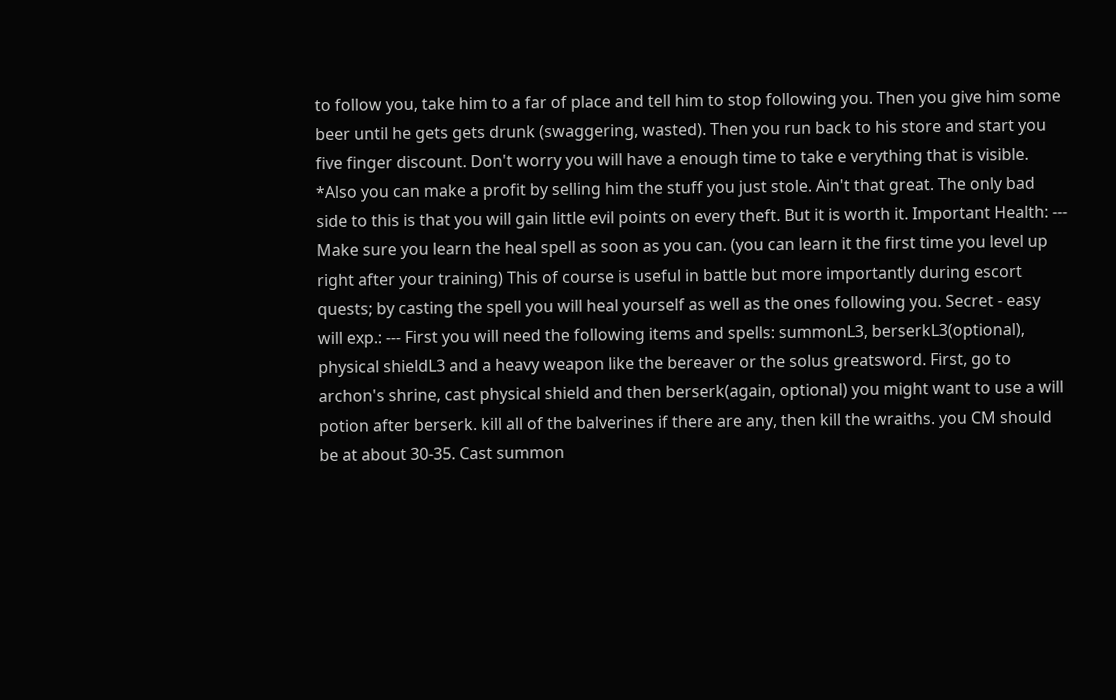to follow you, take him to a far of place and tell him to stop following you. Then you give him some beer until he gets gets drunk (swaggering, wasted). Then you run back to his store and start you five finger discount. Don't worry you will have a enough time to take e verything that is visible. *Also you can make a profit by selling him the stuff you just stole. Ain't that great. The only bad side to this is that you will gain little evil points on every theft. But it is worth it. Important Health: --- Make sure you learn the heal spell as soon as you can. (you can learn it the first time you level up right after your training) This of course is useful in battle but more importantly during escort quests; by casting the spell you will heal yourself as well as the ones following you. Secret - easy will exp.: --- First you will need the following items and spells: summonL3, berserkL3(optional), physical shieldL3 and a heavy weapon like the bereaver or the solus greatsword. First, go to archon's shrine, cast physical shield and then berserk(again, optional) you might want to use a will potion after berserk. kill all of the balverines if there are any, then kill the wraiths. you CM should be at about 30-35. Cast summon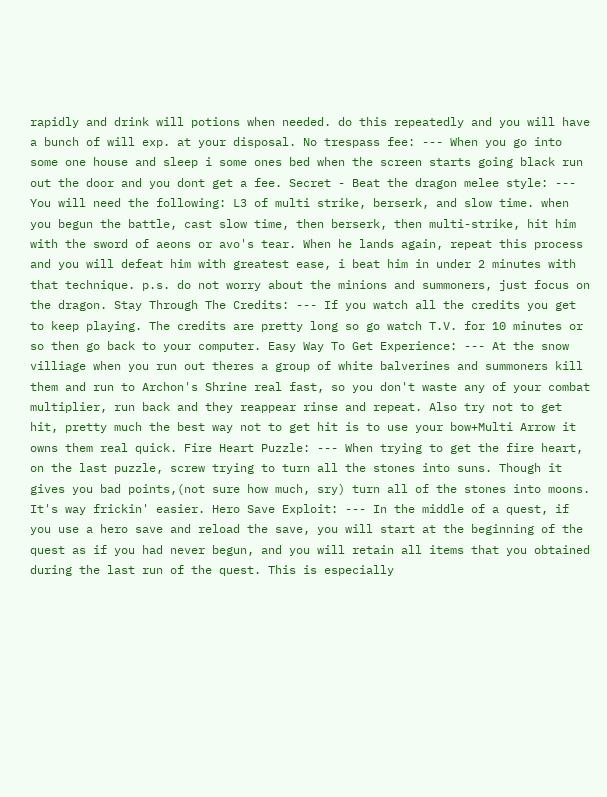rapidly and drink will potions when needed. do this repeatedly and you will have a bunch of will exp. at your disposal. No trespass fee: --- When you go into some one house and sleep i some ones bed when the screen starts going black run out the door and you dont get a fee. Secret - Beat the dragon melee style: --- You will need the following: L3 of multi strike, berserk, and slow time. when you begun the battle, cast slow time, then berserk, then multi-strike, hit him with the sword of aeons or avo's tear. When he lands again, repeat this process and you will defeat him with greatest ease, i beat him in under 2 minutes with that technique. p.s. do not worry about the minions and summoners, just focus on the dragon. Stay Through The Credits: --- If you watch all the credits you get to keep playing. The credits are pretty long so go watch T.V. for 10 minutes or so then go back to your computer. Easy Way To Get Experience: --- At the snow villiage when you run out theres a group of white balverines and summoners kill them and run to Archon's Shrine real fast, so you don't waste any of your combat multiplier, run back and they reappear rinse and repeat. Also try not to get hit, pretty much the best way not to get hit is to use your bow+Multi Arrow it owns them real quick. Fire Heart Puzzle: --- When trying to get the fire heart, on the last puzzle, screw trying to turn all the stones into suns. Though it gives you bad points,(not sure how much, sry) turn all of the stones into moons. It's way frickin' easier. Hero Save Exploit: --- In the middle of a quest, if you use a hero save and reload the save, you will start at the beginning of the quest as if you had never begun, and you will retain all items that you obtained during the last run of the quest. This is especially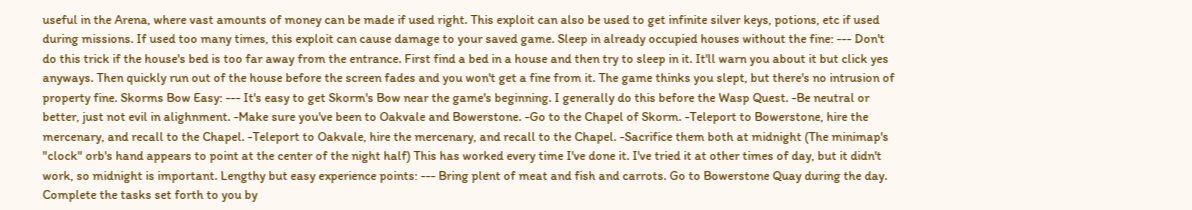useful in the Arena, where vast amounts of money can be made if used right. This exploit can also be used to get infinite silver keys, potions, etc if used during missions. If used too many times, this exploit can cause damage to your saved game. Sleep in already occupied houses without the fine: --- Don't do this trick if the house's bed is too far away from the entrance. First find a bed in a house and then try to sleep in it. It'll warn you about it but click yes anyways. Then quickly run out of the house before the screen fades and you won't get a fine from it. The game thinks you slept, but there's no intrusion of property fine. Skorms Bow Easy: --- It's easy to get Skorm's Bow near the game's beginning. I generally do this before the Wasp Quest. -Be neutral or better, just not evil in alighnment. -Make sure you've been to Oakvale and Bowerstone. -Go to the Chapel of Skorm. -Teleport to Bowerstone, hire the mercenary, and recall to the Chapel. -Teleport to Oakvale, hire the mercenary, and recall to the Chapel. -Sacrifice them both at midnight (The minimap's "clock" orb's hand appears to point at the center of the night half) This has worked every time I've done it. I've tried it at other times of day, but it didn't work, so midnight is important. Lengthy but easy experience points: --- Bring plent of meat and fish and carrots. Go to Bowerstone Quay during the day. Complete the tasks set forth to you by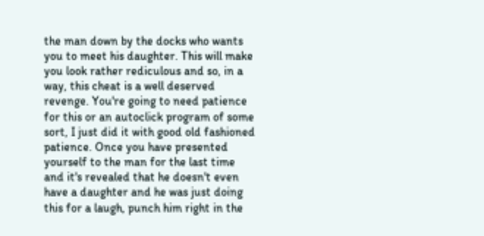the man down by the docks who wants you to meet his daughter. This will make you look rather rediculous and so, in a way, this cheat is a well deserved revenge. You're going to need patience for this or an autoclick program of some sort, I just did it with good old fashioned patience. Once you have presented yourself to the man for the last time and it's revealed that he doesn't even have a daughter and he was just doing this for a laugh, punch him right in the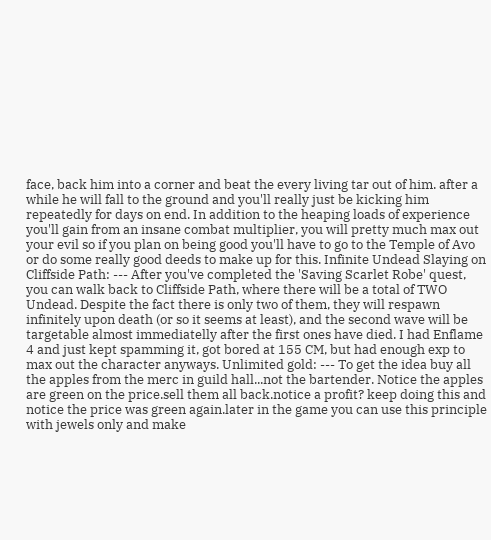face, back him into a corner and beat the every living tar out of him. after a while he will fall to the ground and you'll really just be kicking him repeatedly for days on end. In addition to the heaping loads of experience you'll gain from an insane combat multiplier, you will pretty much max out your evil so if you plan on being good you'll have to go to the Temple of Avo or do some really good deeds to make up for this. Infinite Undead Slaying on Cliffside Path: --- After you've completed the 'Saving Scarlet Robe' quest, you can walk back to Cliffside Path, where there will be a total of TWO Undead. Despite the fact there is only two of them, they will respawn infinitely upon death (or so it seems at least), and the second wave will be targetable almost immediatelly after the first ones have died. I had Enflame 4 and just kept spamming it, got bored at 155 CM, but had enough exp to max out the character anyways. Unlimited gold: --- To get the idea buy all the apples from the merc in guild hall...not the bartender. Notice the apples are green on the price.sell them all back.notice a profit? keep doing this and notice the price was green again.later in the game you can use this principle with jewels only and make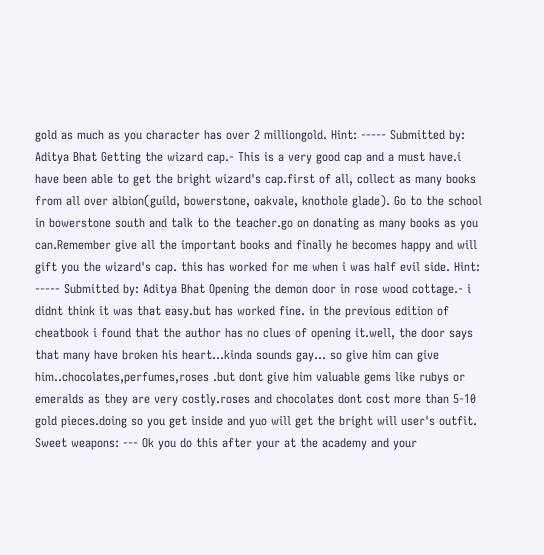gold as much as you character has over 2 milliongold. Hint: ----- Submitted by: Aditya Bhat Getting the wizard cap.- This is a very good cap and a must have.i have been able to get the bright wizard's cap.first of all, collect as many books from all over albion(guild, bowerstone, oakvale, knothole glade). Go to the school in bowerstone south and talk to the teacher.go on donating as many books as you can.Remember give all the important books and finally he becomes happy and will gift you the wizard's cap. this has worked for me when i was half evil side. Hint: ----- Submitted by: Aditya Bhat Opening the demon door in rose wood cottage.- i didnt think it was that easy.but has worked fine. in the previous edition of cheatbook i found that the author has no clues of opening it.well, the door says that many have broken his heart...kinda sounds gay... so give him can give him..chocolates,perfumes,roses .but dont give him valuable gems like rubys or emeralds as they are very costly.roses and chocolates dont cost more than 5-10 gold pieces.doing so you get inside and yuo will get the bright will user's outfit. Sweet weapons: --- Ok you do this after your at the academy and your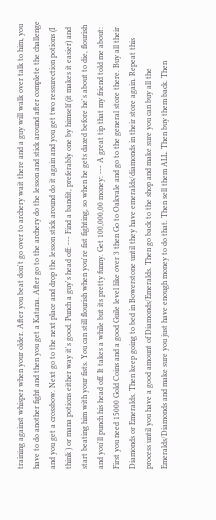training against whisper when your older. After you beat don't go over to archery wait there and a guy will walk over talk to him, you have to do another fight and then you get a Katana. After go to the archery do the lesson and stick around after complete the challenge and you get a crossbow. Next go to the next place and drop the lesson stick around do it again and you get two ressurection potions (I think ) or mana potions either way it's good. Punch a guy's head off: --- Find a bandit, preferably one by himself (it makes it easier) and start beating him with your fists. You can still flourish when you're fist fighting, so when he gets dazed before he's about to die, flourish and you'll punch his head off. It takes a while but its pretty funny. Get 100,000,00 money: --- A great tip that my friend told me about: First you need 15000 Gold Coins and a good Guile level like over 3 then Go to Oakvale and go to the general store there. Buy all their Diamonds or Emeralds. Then keep going to bed in Bowerstone until they have emeralds/diamonds in their store again. Repeat this process until you have a good amount of Diamonds/Emeralds. Then go back to the shop and make sure you can buy all the Emeralds/Diamonds and make sure you just have enough money to do that. Then sell them ALL. Then buy them back. Then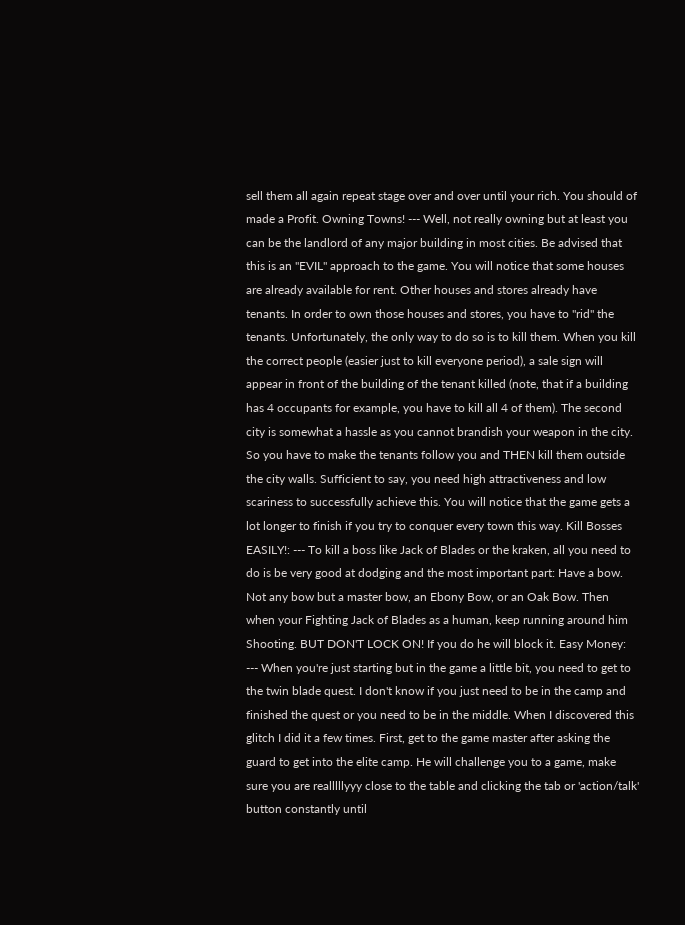sell them all again repeat stage over and over until your rich. You should of made a Profit. Owning Towns! --- Well, not really owning but at least you can be the landlord of any major building in most cities. Be advised that this is an "EVIL" approach to the game. You will notice that some houses are already available for rent. Other houses and stores already have tenants. In order to own those houses and stores, you have to "rid" the tenants. Unfortunately, the only way to do so is to kill them. When you kill the correct people (easier just to kill everyone period), a sale sign will appear in front of the building of the tenant killed (note, that if a building has 4 occupants for example, you have to kill all 4 of them). The second city is somewhat a hassle as you cannot brandish your weapon in the city. So you have to make the tenants follow you and THEN kill them outside the city walls. Sufficient to say, you need high attractiveness and low scariness to successfully achieve this. You will notice that the game gets a lot longer to finish if you try to conquer every town this way. Kill Bosses EASILY!: --- To kill a boss like Jack of Blades or the kraken, all you need to do is be very good at dodging and the most important part: Have a bow. Not any bow but a master bow, an Ebony Bow, or an Oak Bow. Then when your Fighting Jack of Blades as a human, keep running around him Shooting. BUT DON'T LOCK ON! If you do he will block it. Easy Money: --- When you're just starting but in the game a little bit, you need to get to the twin blade quest. I don't know if you just need to be in the camp and finished the quest or you need to be in the middle. When I discovered this glitch I did it a few times. First, get to the game master after asking the guard to get into the elite camp. He will challenge you to a game, make sure you are realllllyyy close to the table and clicking the tab or 'action/talk' button constantly until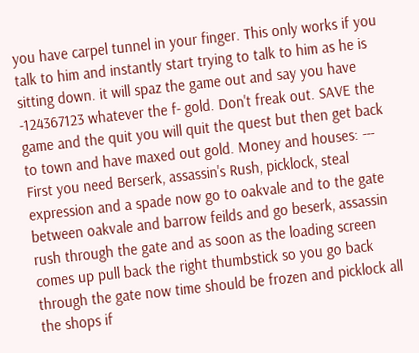you have carpel tunnel in your finger. This only works if you talk to him and instantly start trying to talk to him as he is sitting down. it will spaz the game out and say you have -124367123 whatever the f- gold. Don't freak out. SAVE the game and the quit you will quit the quest but then get back to town and have maxed out gold. Money and houses: --- First you need Berserk, assassin's Rush, picklock, steal expression and a spade now go to oakvale and to the gate between oakvale and barrow feilds and go beserk, assassin rush through the gate and as soon as the loading screen comes up pull back the right thumbstick so you go back through the gate now time should be frozen and picklock all the shops if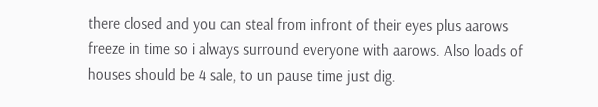there closed and you can steal from infront of their eyes plus aarows freeze in time so i always surround everyone with aarows. Also loads of houses should be 4 sale, to un pause time just dig.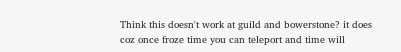Think this doesn't work at guild and bowerstone? it does coz once froze time you can teleport and time will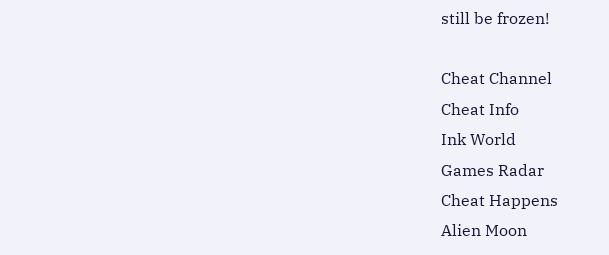still be frozen!

Cheat Channel
Cheat Info
Ink World
Games Radar
Cheat Happens
Alien Moon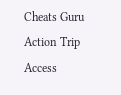Cheats Guru
Action Trip
Access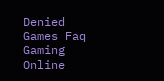Denied
Games Faq
Gaming Online